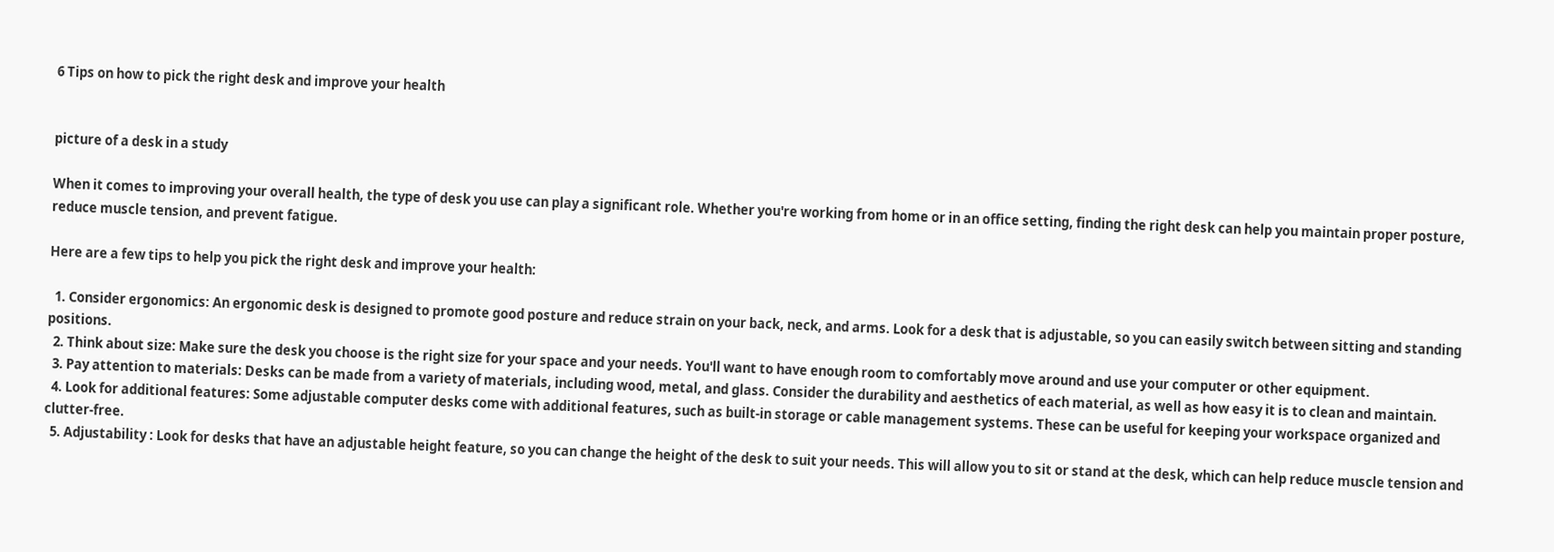6 Tips on how to pick the right desk and improve your health


picture of a desk in a study

When it comes to improving your overall health, the type of desk you use can play a significant role. Whether you're working from home or in an office setting, finding the right desk can help you maintain proper posture, reduce muscle tension, and prevent fatigue.

Here are a few tips to help you pick the right desk and improve your health:

  1. Consider ergonomics: An ergonomic desk is designed to promote good posture and reduce strain on your back, neck, and arms. Look for a desk that is adjustable, so you can easily switch between sitting and standing positions.
  2. Think about size: Make sure the desk you choose is the right size for your space and your needs. You'll want to have enough room to comfortably move around and use your computer or other equipment.
  3. Pay attention to materials: Desks can be made from a variety of materials, including wood, metal, and glass. Consider the durability and aesthetics of each material, as well as how easy it is to clean and maintain.
  4. Look for additional features: Some adjustable computer desks come with additional features, such as built-in storage or cable management systems. These can be useful for keeping your workspace organized and clutter-free.
  5. Adjustability : Look for desks that have an adjustable height feature, so you can change the height of the desk to suit your needs. This will allow you to sit or stand at the desk, which can help reduce muscle tension and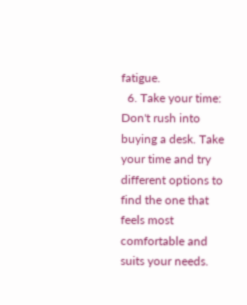fatigue.
  6. Take your time: Don't rush into buying a desk. Take your time and try different options to find the one that feels most comfortable and suits your needs.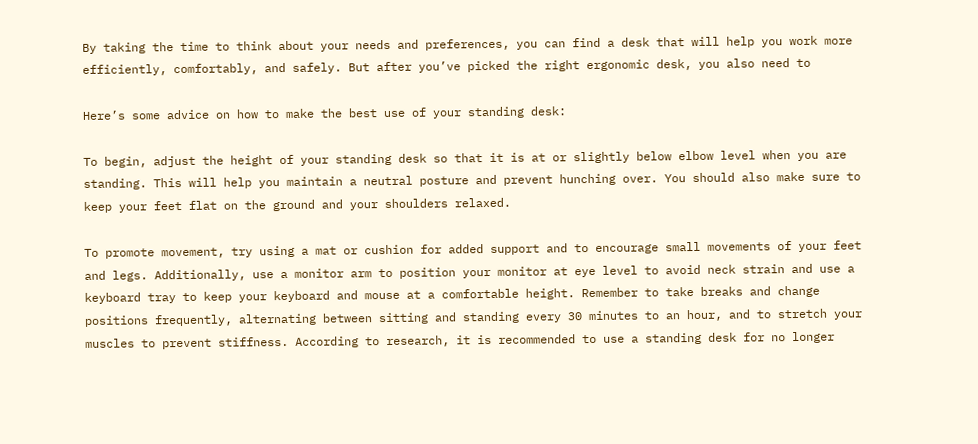By taking the time to think about your needs and preferences, you can find a desk that will help you work more efficiently, comfortably, and safely. But after you’ve picked the right ergonomic desk, you also need to

Here’s some advice on how to make the best use of your standing desk:

To begin, adjust the height of your standing desk so that it is at or slightly below elbow level when you are standing. This will help you maintain a neutral posture and prevent hunching over. You should also make sure to keep your feet flat on the ground and your shoulders relaxed.

To promote movement, try using a mat or cushion for added support and to encourage small movements of your feet and legs. Additionally, use a monitor arm to position your monitor at eye level to avoid neck strain and use a keyboard tray to keep your keyboard and mouse at a comfortable height. Remember to take breaks and change positions frequently, alternating between sitting and standing every 30 minutes to an hour, and to stretch your muscles to prevent stiffness. According to research, it is recommended to use a standing desk for no longer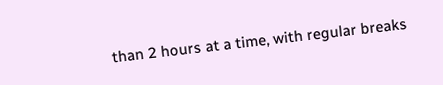than 2 hours at a time, with regular breaks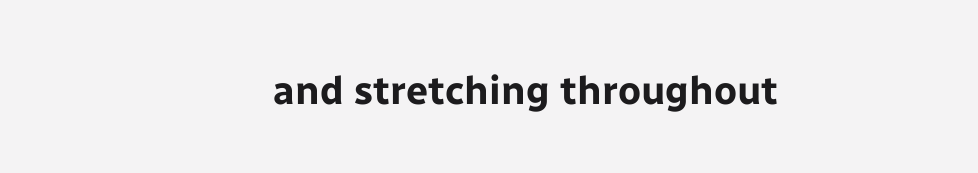and stretching throughout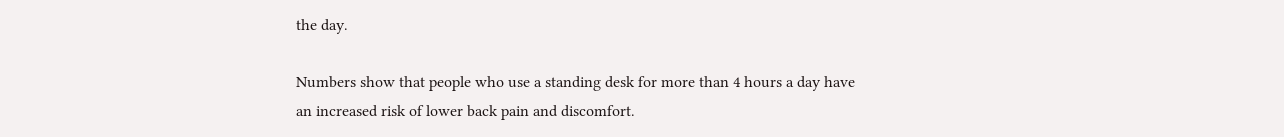the day.

Numbers show that people who use a standing desk for more than 4 hours a day have an increased risk of lower back pain and discomfort.